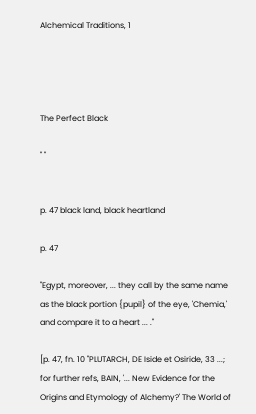Alchemical Traditions, 1




The Perfect Black

" "


p. 47 black land, black heartland

p. 47

"Egypt, moreover, ... they call by the same name as the black portion {pupil} of the eye, 'Chemia,' and compare it to a heart ... ."

[p. 47, fn. 10 "PLUTARCH, DE Iside et Osiride, 33 ...; for further refs, BAIN, '... New Evidence for the Origins and Etymology of Alchemy?' The World of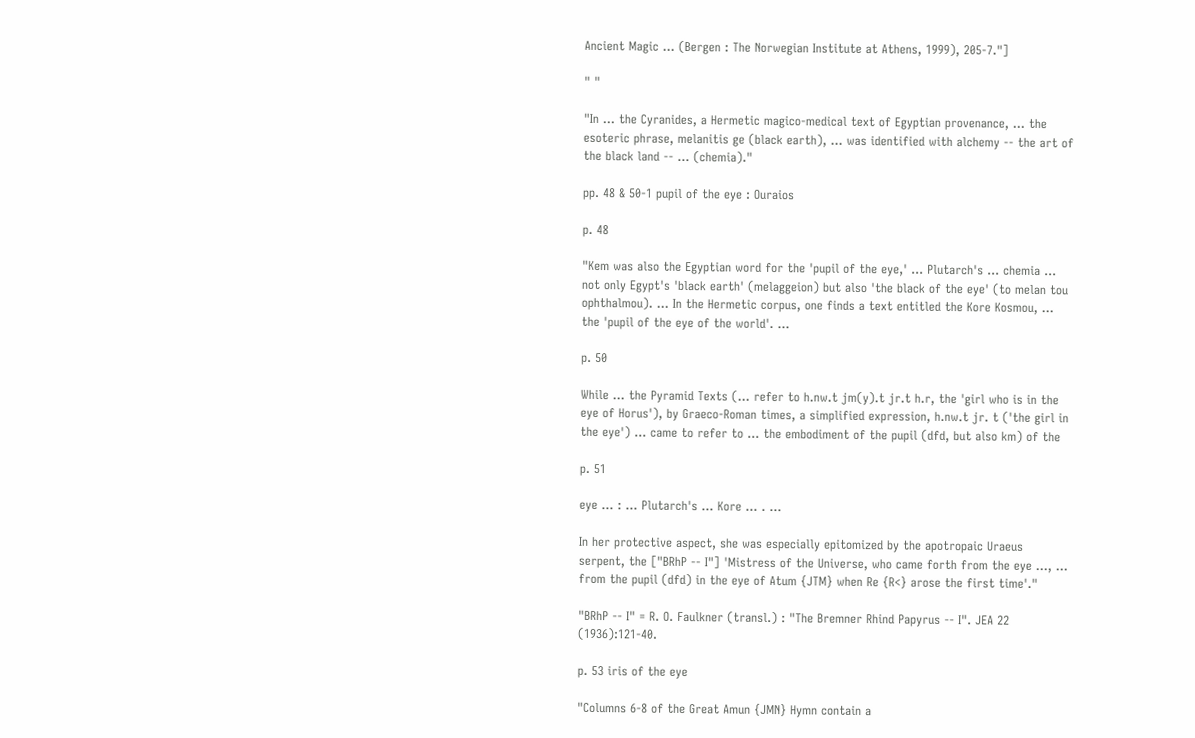Ancient Magic ... (Bergen : The Norwegian Institute at Athens, 1999), 205-7."]

" "

"In ... the Cyranides, a Hermetic magico-medical text of Egyptian provenance, ... the esoteric phrase, melanitis ge (black earth), ... was identified with alchemy -- the art of the black land -- ... (chemia)."

pp. 48 & 50-1 pupil of the eye : Ouraios

p. 48

"Kem was also the Egyptian word for the 'pupil of the eye,' ... Plutarch's ... chemia ... not only Egypt's 'black earth' (melaggeion) but also 'the black of the eye' (to melan tou ophthalmou). ... In the Hermetic corpus, one finds a text entitled the Kore Kosmou, ... the 'pupil of the eye of the world'. ...

p. 50

While ... the Pyramid Texts (... refer to h.nw.t jm(y).t jr.t h.r, the 'girl who is in the eye of Horus'), by Graeco-Roman times, a simplified expression, h.nw.t jr. t ('the girl in the eye') ... came to refer to ... the embodiment of the pupil (dfd, but also km) of the

p. 51

eye ... : ... Plutarch's ... Kore ... . ...

In her protective aspect, she was especially epitomized by the apotropaic Uraeus serpent, the ["BRhP -- I"] 'Mistress of the Universe, who came forth from the eye ..., ... from the pupil (dfd) in the eye of Atum {JTM} when Re {R<} arose the first time'."

"BRhP -- I" = R. O. Faulkner (transl.) : "The Bremner Rhind Papyrus -- I". JEA 22 (1936):121-40.

p. 53 iris of the eye

"Columns 6-8 of the Great Amun {JMN} Hymn contain a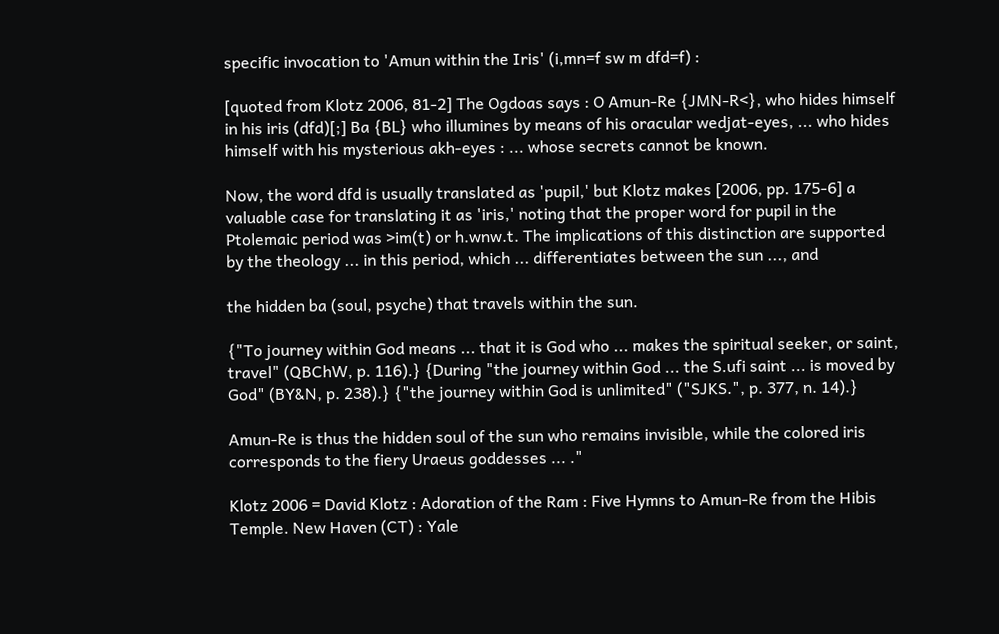specific invocation to 'Amun within the Iris' (i,mn=f sw m dfd=f) :

[quoted from Klotz 2006, 81-2] The Ogdoas says : O Amun-Re {JMN-R<}, who hides himself in his iris (dfd)[;] Ba {BL} who illumines by means of his oracular wedjat-eyes, ... who hides himself with his mysterious akh-eyes : ... whose secrets cannot be known.

Now, the word dfd is usually translated as 'pupil,' but Klotz makes [2006, pp. 175-6] a valuable case for translating it as 'iris,' noting that the proper word for pupil in the Ptolemaic period was >im(t) or h.wnw.t. The implications of this distinction are supported by the theology ... in this period, which ... differentiates between the sun ..., and

the hidden ba (soul, psyche) that travels within the sun.

{"To journey within God means ... that it is God who ... makes the spiritual seeker, or saint, travel" (QBChW, p. 116).} {During "the journey within God ... the S.ufi saint ... is moved by God" (BY&N, p. 238).} {"the journey within God is unlimited" ("SJKS.", p. 377, n. 14).}

Amun-Re is thus the hidden soul of the sun who remains invisible, while the colored iris corresponds to the fiery Uraeus goddesses ... ."

Klotz 2006 = David Klotz : Adoration of the Ram : Five Hymns to Amun-Re from the Hibis Temple. New Haven (CT) : Yale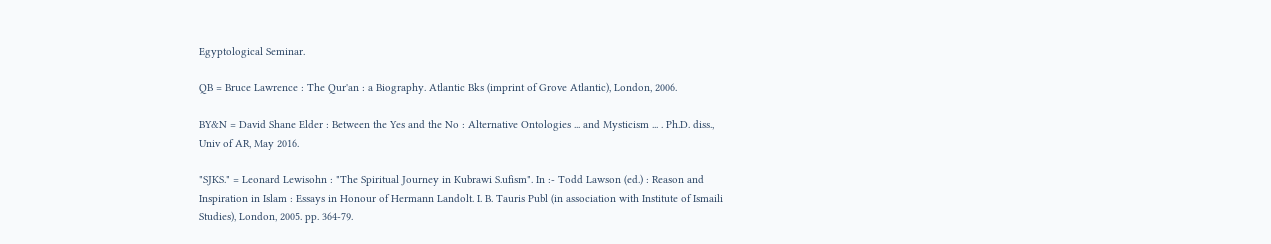Egyptological Seminar.

QB = Bruce Lawrence : The Qur'an : a Biography. Atlantic Bks (imprint of Grove Atlantic), London, 2006.

BY&N = David Shane Elder : Between the Yes and the No : Alternative Ontologies ... and Mysticism ... . Ph.D. diss., Univ of AR, May 2016.

"SJKS." = Leonard Lewisohn : "The Spiritual Journey in Kubrawi S.ufism". In :- Todd Lawson (ed.) : Reason and Inspiration in Islam : Essays in Honour of Hermann Landolt. I. B. Tauris Publ (in association with Institute of Ismaili Studies), London, 2005. pp. 364-79.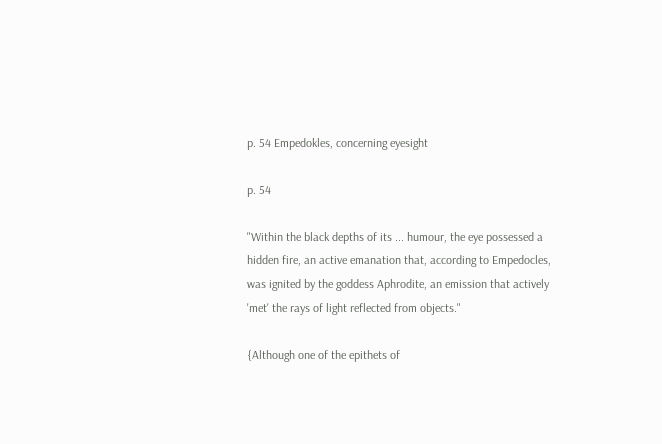p. 54 Empedokles, concerning eyesight

p. 54

"Within the black depths of its ... humour, the eye possessed a hidden fire, an active emanation that, according to Empedocles, was ignited by the goddess Aphrodite, an emission that actively 'met' the rays of light reflected from objects."

{Although one of the epithets of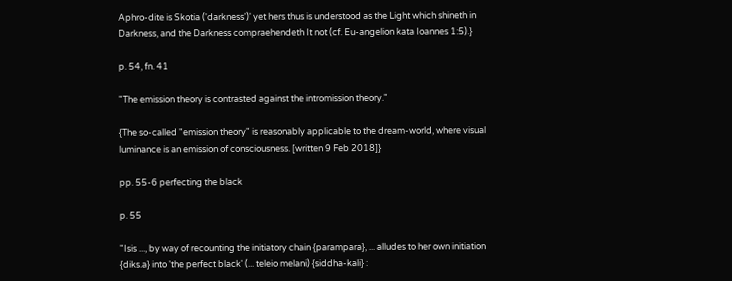Aphro-dite is Skotia ('darkness')' yet hers thus is understood as the Light which shineth in Darkness, and the Darkness compraehendeth It not (cf. Eu-angelion kata Ioannes 1:5).}

p. 54, fn. 41

"The emission theory is contrasted against the intromission theory."

{The so-called "emission theory" is reasonably applicable to the dream-world, where visual luminance is an emission of consciousness. [written 9 Feb 2018]}

pp. 55-6 perfecting the black

p. 55

"Isis ..., by way of recounting the initiatory chain {parampara}, ... alludes to her own initiation {diks.a} into 'the perfect black' (... teleio melani) {siddha-kali} :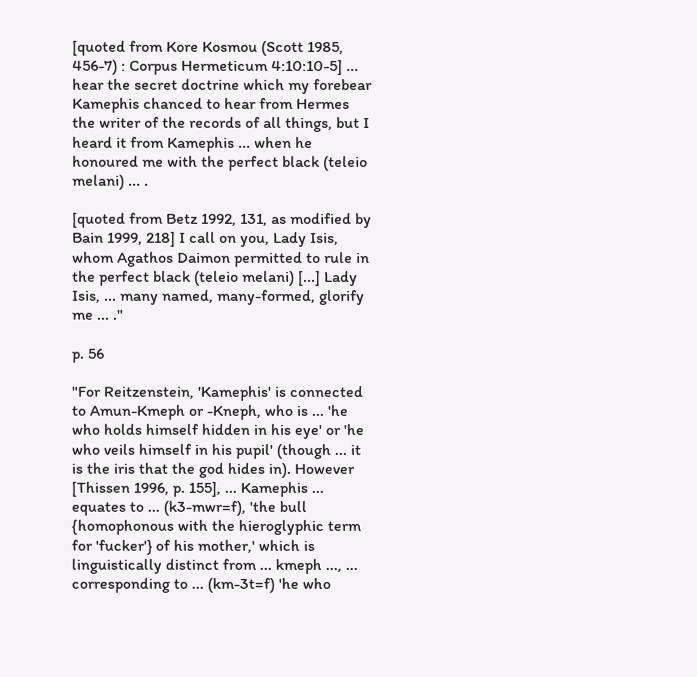[quoted from Kore Kosmou (Scott 1985, 456-7) : Corpus Hermeticum 4:10:10-5] ... hear the secret doctrine which my forebear Kamephis chanced to hear from Hermes the writer of the records of all things, but I heard it from Kamephis ... when he honoured me with the perfect black (teleio melani) ... .

[quoted from Betz 1992, 131, as modified by Bain 1999, 218] I call on you, Lady Isis, whom Agathos Daimon permitted to rule in the perfect black (teleio melani) [...] Lady Isis, ... many named, many-formed, glorify me ... ."

p. 56

"For Reitzenstein, 'Kamephis' is connected to Amun-Kmeph or -Kneph, who is ... 'he who holds himself hidden in his eye' or 'he who veils himself in his pupil' (though ... it is the iris that the god hides in). However [Thissen 1996, p. 155], ... Kamephis ... equates to ... (k3-mwr=f), 'the bull {homophonous with the hieroglyphic term for 'fucker'} of his mother,' which is linguistically distinct from ... kmeph ..., ... corresponding to ... (km-3t=f) 'he who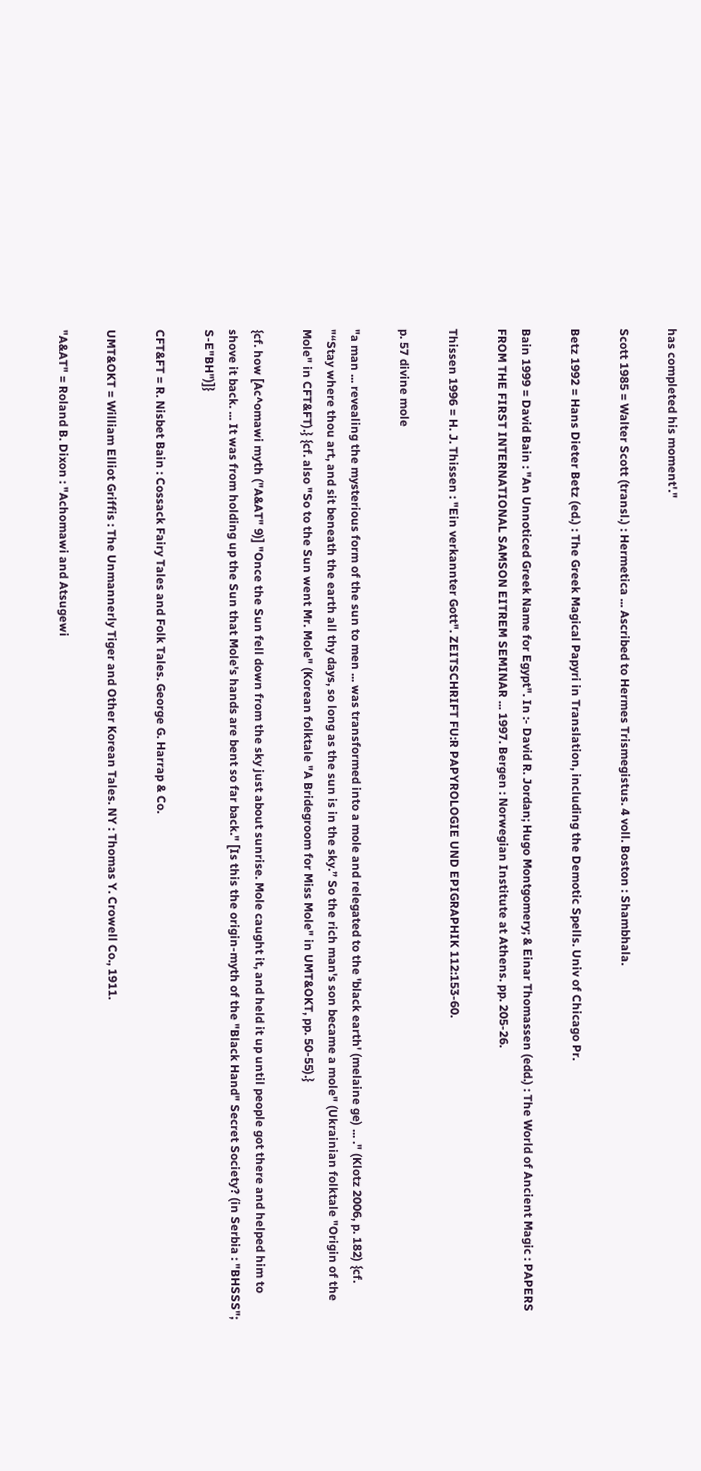has completed his moment'."

Scott 1985 = Walter Scott (transl.) : Hermetica ... Ascribed to Hermes Trismegistus. 4 voll. Boston : Shambhala.

Betz 1992 = Hans Dieter Betz (ed.) : The Greek Magical Papyri in Translation, including the Demotic Spells. Univ of Chicago Pr.

Bain 1999 = David Bain : "An Unnoticed Greek Name for Egypt". In :- David R. Jordan; Hugo Montgomery; & Einar Thomassen (edd.) : The World of Ancient Magic : PAPERS FROM THE FIRST INTERNATIONAL SAMSON EITREM SEMINAR ... 1997. Bergen : Norwegian Institute at Athens. pp. 205-26.

Thissen 1996 = H. J. Thissen : "Ein verkannter Gott". ZEITSCHRIFT FU:R PAPYROLOGIE UND EPIGRAPHIK 112:153-60.

p. 57 divine mole

"a man ... revealing the mysterious form of the sun to men ... was transformed into a mole and relegated to the 'black earth' (melaine ge) ... ." (Klotz 2006, p. 182) {cf. "“Stay where thou art, and sit beneath the earth all thy days, so long as the sun is in the sky.” So the rich man's son became a mole" (Ukrainian folktale "Origin of the Mole" in CFT&FT).} {cf. also "So to the Sun went Mr. Mole" (Korean folktale "A Bridegroom for Miss Mole" in UMT&OKT, pp. 50-55).}

{cf. how [Ac^omawi myth ("A&AT" 9)] "Once the Sun fell down from the sky just about sunrise. Mole caught it, and held it up until people got there and helped him to shove it back. ... It was from holding up the Sun that Mole's hands are bent so far back." [Is this the origin-myth of the "Black Hand" Secret Society? (in Serbia : "BHSSS"; S-E"BH")]}

CFT&FT = R. Nisbet Bain : Cossack Fairy Tales and Folk Tales. George G. Harrap & Co.

UMT&OKT = William Elliot Griffis : The Unmannerly Tiger and Other Korean Tales. NY : Thomas Y. Crowell Co., 1911.

"A&AT" = Roland B. Dixon : "Achomawi and Atsugewi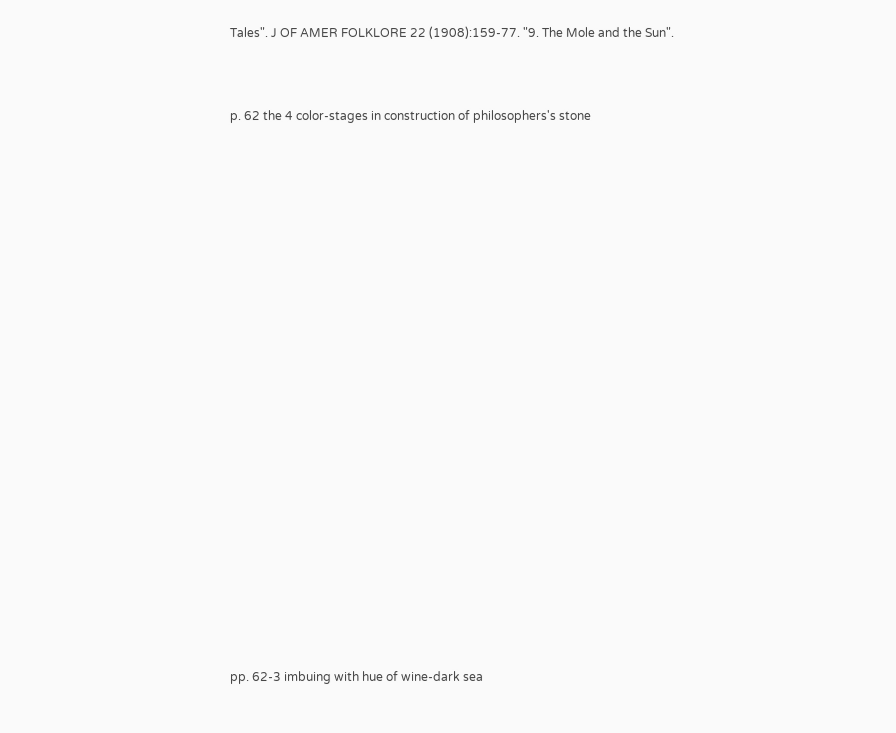Tales". J OF AMER FOLKLORE 22 (1908):159-77. "9. The Mole and the Sun".



p. 62 the 4 color-stages in construction of philosophers's stone


























pp. 62-3 imbuing with hue of wine-dark sea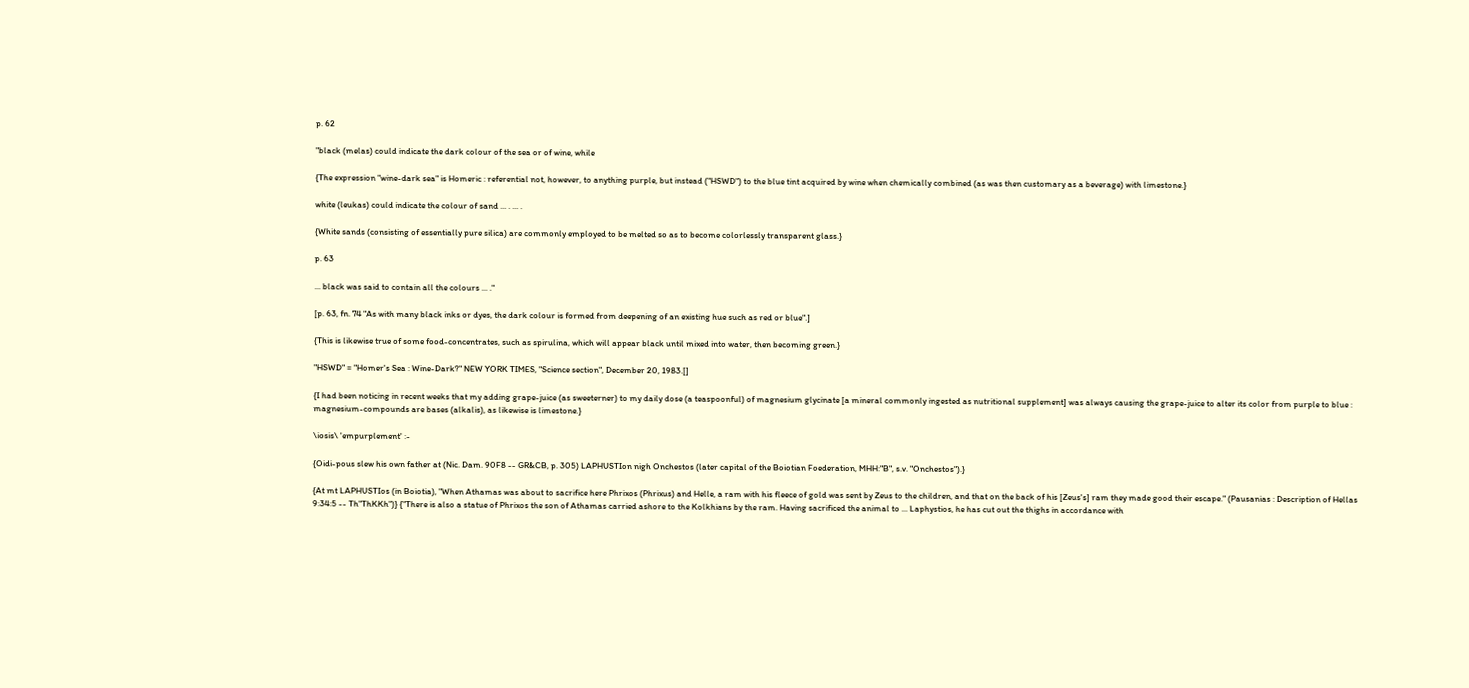p. 62

"black (melas) could indicate the dark colour of the sea or of wine, while

{The expression "wine-dark sea" is Homeric : referential not, however, to anything purple, but instead ("HSWD") to the blue tint acquired by wine when chemically combined (as was then customary as a beverage) with limestone.}

white (leukas) could indicate the colour of sand ... . ... .

{White sands (consisting of essentially pure silica) are commonly employed to be melted so as to become colorlessly transparent glass.}

p. 63

... black was said to contain all the colours ... ."

[p. 63, fn. 74 "As with many black inks or dyes, the dark colour is formed from deepening of an existing hue such as red or blue".]

{This is likewise true of some food-concentrates, such as spirulina, which will appear black until mixed into water, then becoming green.}

"HSWD" = "Homer's Sea : Wine-Dark?" NEW YORK TIMES, "Science section", December 20, 1983.[]

{I had been noticing in recent weeks that my adding grape-juice (as sweeterner) to my daily dose (a teaspoonful) of magnesium glycinate [a mineral commonly ingested as nutritional supplement] was always causing the grape-juice to alter its color from purple to blue : magnesium-compounds are bases (alkalis), as likewise is limestone.}

\iosis\ 'empurplement' :-

{Oidi-pous slew his own father at (Nic. Dam. 90F8 -- GR&CB, p. 305) LAPHUSTIon nigh Onchestos (later capital of the Boiotian Foederation, MHH:"B", s.v. "Onchestos").}

{At mt LAPHUSTIos (in Boiotia), "When Athamas was about to sacrifice here Phrixos (Phrixus) and Helle, a ram with his fleece of gold was sent by Zeus to the children, and that on the back of his [Zeus's] ram they made good their escape." (Pausanias : Description of Hellas 9:34:5 -- Th"ThKKh")} {"There is also a statue of Phrixos the son of Athamas carried ashore to the Kolkhians by the ram. Having sacrificed the animal to ... Laphystios, he has cut out the thighs in accordance with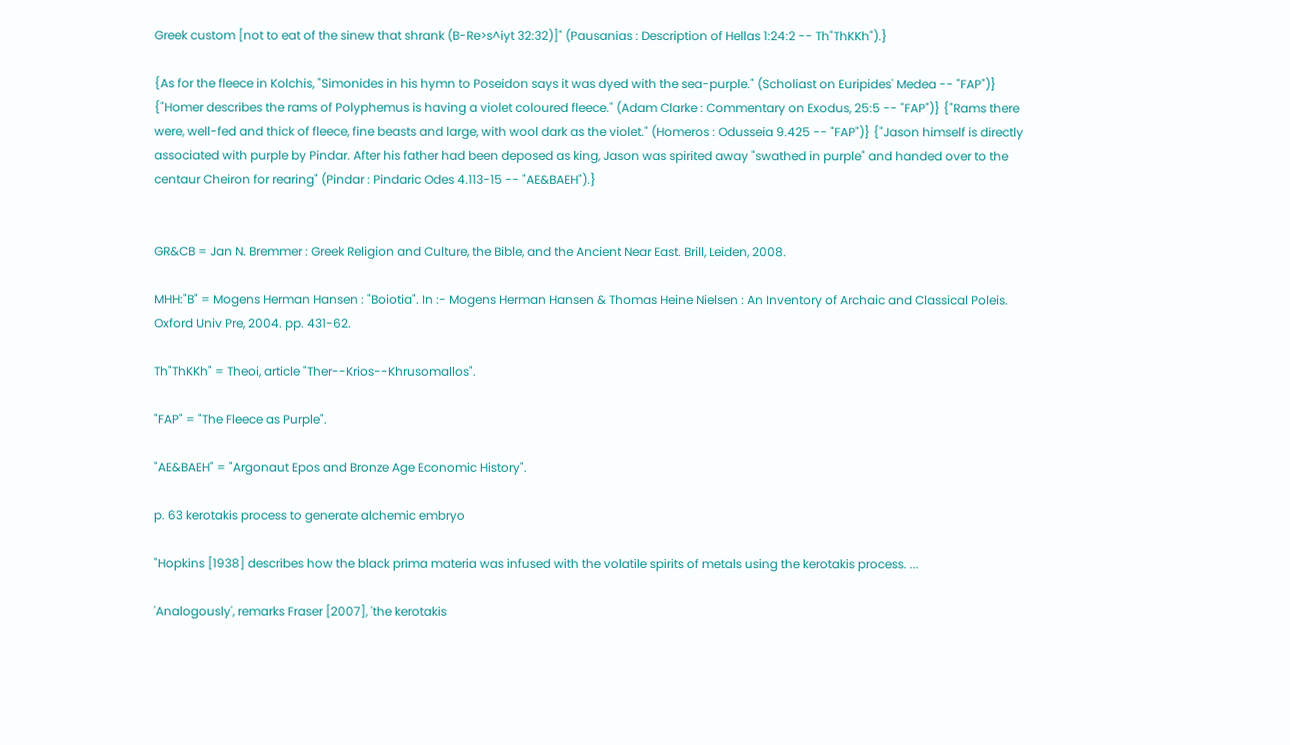Greek custom [not to eat of the sinew that shrank (B-Re>s^iyt 32:32)]" (Pausanias : Description of Hellas 1:24:2 -- Th"ThKKh").}

{As for the fleece in Kolchis, "Simonides in his hymn to Poseidon says it was dyed with the sea-purple." (Scholiast on Euripides' Medea -- "FAP")} {"Homer describes the rams of Polyphemus is having a violet coloured fleece." (Adam Clarke : Commentary on Exodus, 25:5 -- "FAP")} {"Rams there were, well-fed and thick of fleece, fine beasts and large, with wool dark as the violet." (Homeros : Odusseia 9.425 -- "FAP")} {"Jason himself is directly associated with purple by Pindar. After his father had been deposed as king, Jason was spirited away "swathed in purple" and handed over to the centaur Cheiron for rearing" (Pindar : Pindaric Odes 4.113-15 -- "AE&BAEH").}


GR&CB = Jan N. Bremmer : Greek Religion and Culture, the Bible, and the Ancient Near East. Brill, Leiden, 2008.

MHH:"B" = Mogens Herman Hansen : "Boiotia". In :- Mogens Herman Hansen & Thomas Heine Nielsen : An Inventory of Archaic and Classical Poleis. Oxford Univ Pre, 2004. pp. 431-62.

Th"ThKKh" = Theoi, article "Ther--Krios--Khrusomallos".

"FAP" = "The Fleece as Purple".

"AE&BAEH" = "Argonaut Epos and Bronze Age Economic History".

p. 63 kerotakis process to generate alchemic embryo

"Hopkins [1938] describes how the black prima materia was infused with the volatile spirits of metals using the kerotakis process. ...

'Analogously', remarks Fraser [2007], 'the kerotakis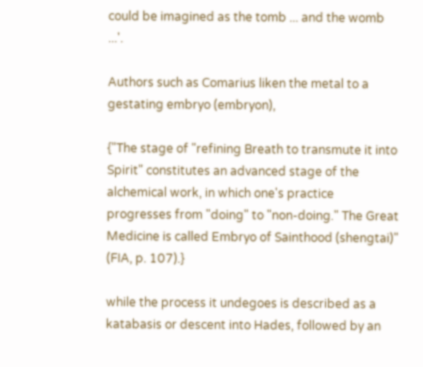could be imagined as the tomb ... and the womb ...'.

Authors such as Comarius liken the metal to a gestating embryo (embryon),

{"The stage of "refining Breath to transmute it into Spirit" constitutes an advanced stage of the alchemical work, in which one's practice progresses from "doing" to "non-doing." The Great Medicine is called Embryo of Sainthood (shengtai)" (FIA, p. 107).}

while the process it undegoes is described as a katabasis or descent into Hades, followed by an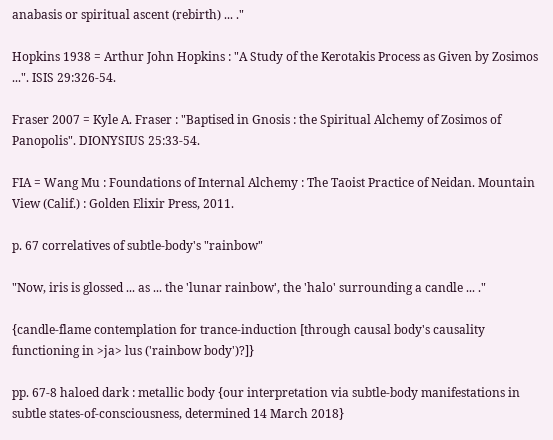anabasis or spiritual ascent (rebirth) ... ."

Hopkins 1938 = Arthur John Hopkins : "A Study of the Kerotakis Process as Given by Zosimos ...". ISIS 29:326-54.

Fraser 2007 = Kyle A. Fraser : "Baptised in Gnosis : the Spiritual Alchemy of Zosimos of Panopolis". DIONYSIUS 25:33-54.

FIA = Wang Mu : Foundations of Internal Alchemy : The Taoist Practice of Neidan. Mountain View (Calif.) : Golden Elixir Press, 2011.

p. 67 correlatives of subtle-body's "rainbow"

"Now, iris is glossed ... as ... the 'lunar rainbow', the 'halo' surrounding a candle ... ."

{candle-flame contemplation for trance-induction [through causal body's causality functioning in >ja> lus ('rainbow body')?]}

pp. 67-8 haloed dark : metallic body {our interpretation via subtle-body manifestations in subtle states-of-consciousness, determined 14 March 2018}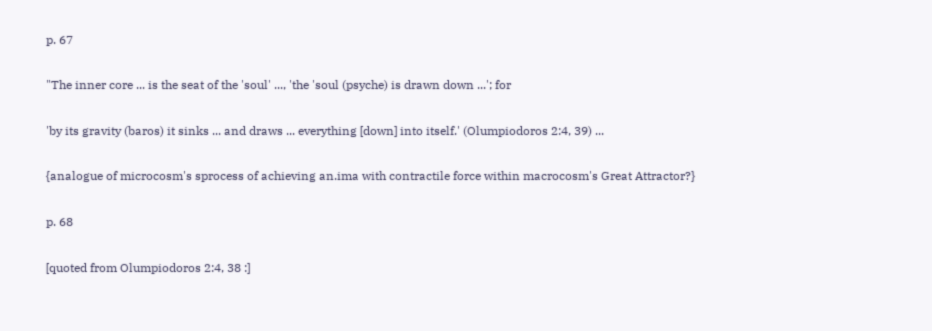p. 67

"The inner core ... is the seat of the 'soul' ..., 'the 'soul (psyche) is drawn down ...'; for

'by its gravity (baros) it sinks ... and draws ... everything [down] into itself.' (Olumpiodoros 2:4, 39) ...

{analogue of microcosm's sprocess of achieving an.ima with contractile force within macrocosm's Great Attractor?}

p. 68

[quoted from Olumpiodoros 2:4, 38 :]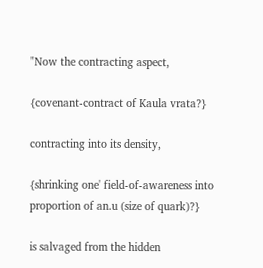"Now the contracting aspect,

{covenant-contract of Kaula vrata?}

contracting into its density,

{shrinking one' field-of-awareness into proportion of an.u (size of quark)?}

is salvaged from the hidden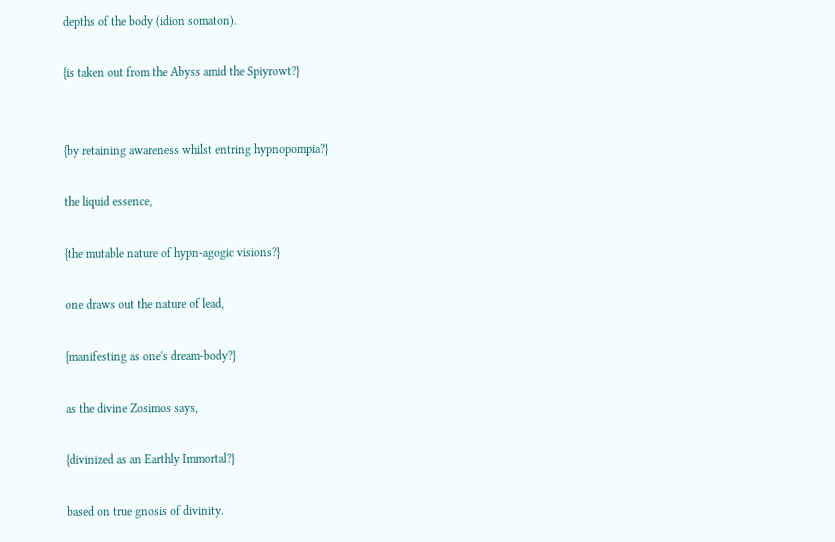depths of the body (idion somaton).

{is taken out from the Abyss amid the Spiyrowt?}


{by retaining awareness whilst entring hypnopompia?}

the liquid essence,

{the mutable nature of hypn-agogic visions?}

one draws out the nature of lead,

{manifesting as one's dream-body?}

as the divine Zosimos says,

{divinized as an Earthly Immortal?}

based on true gnosis of divinity.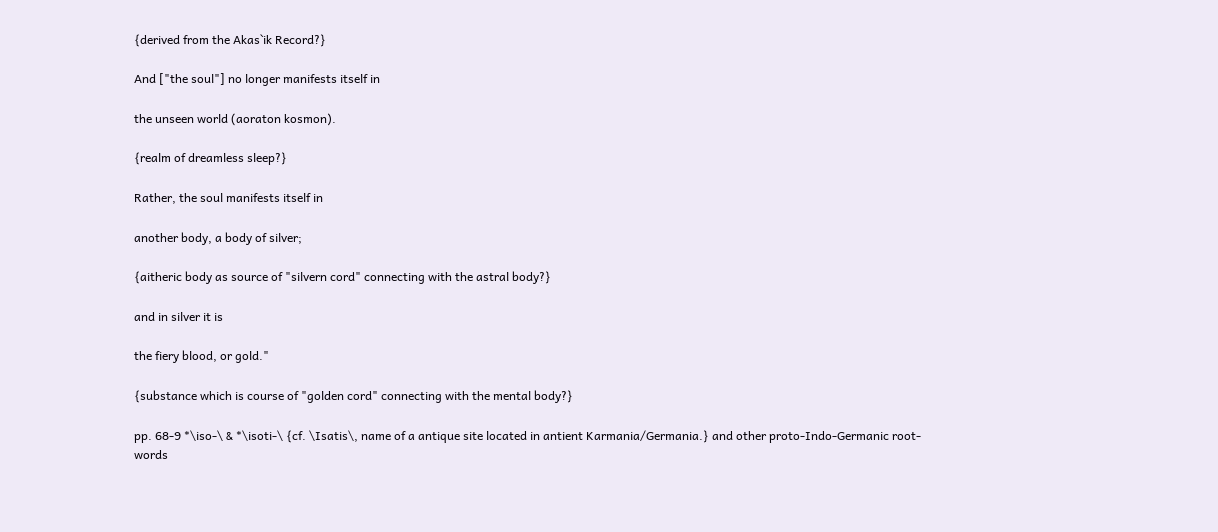{derived from the Akas`ik Record?}

And ["the soul"] no longer manifests itself in

the unseen world (aoraton kosmon).

{realm of dreamless sleep?}

Rather, the soul manifests itself in

another body, a body of silver;

{aitheric body as source of "silvern cord" connecting with the astral body?}

and in silver it is

the fiery blood, or gold."

{substance which is course of "golden cord" connecting with the mental body?}

pp. 68-9 *\iso-\ & *\isoti-\ {cf. \Isatis\, name of a antique site located in antient Karmania/Germania.} and other proto-Indo-Germanic root-words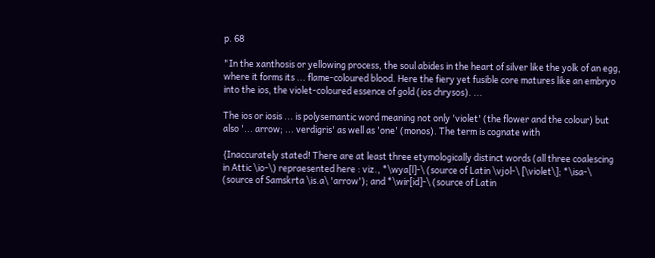p. 68

"In the xanthosis or yellowing process, the soul abides in the heart of silver like the yolk of an egg, where it forms its ... flame-coloured blood. Here the fiery yet fusible core matures like an embryo into the ios, the violet-coloured essence of gold (ios chrysos). ...

The ios or iosis ... is polysemantic word meaning not only 'violet' (the flower and the colour) but also '... arrow; ... verdigris' as well as 'one' (monos). The term is cognate with

{Inaccurately stated! There are at least three etymologically distinct words (all three coalescing in Attic \io-\) repraesented here : viz., *\wya[l]-\ (source of Latin \vjol-\ [\violet\]; *\isa-\ (source of Samskrta \is.a\ 'arrow'); and *\wir[id]-\ (source of Latin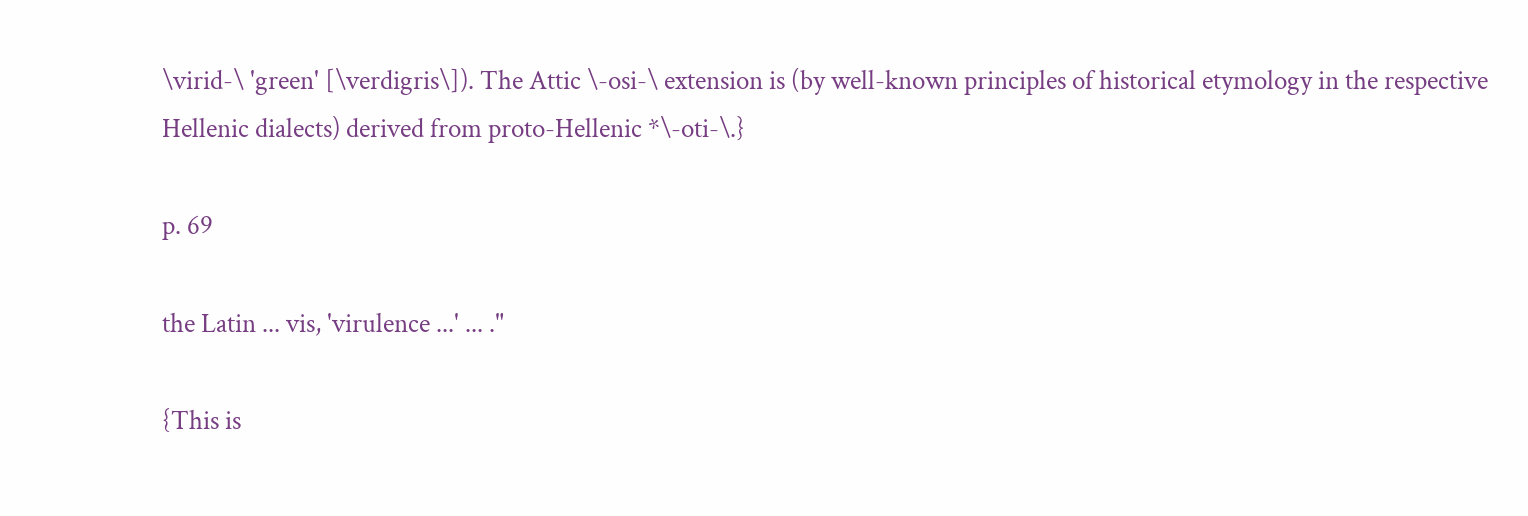\virid-\ 'green' [\verdigris\]). The Attic \-osi-\ extension is (by well-known principles of historical etymology in the respective Hellenic dialects) derived from proto-Hellenic *\-oti-\.}

p. 69

the Latin ... vis, 'virulence ...' ... ."

{This is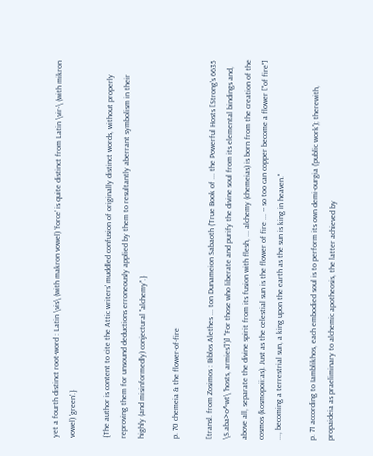yet a fourth distinct root-word : Latin \vis\ (with makron vowel) 'force' is quite distinct from Latin \vir-\ (with mikron vowel) 'green'.}

{The author is content to cite the Attic writers' muddled confusion of originally distinct words, without properly reproving them for unsound deductions erroneously applied by them to resultantly aberrant symbolism in their highly (and misinformedly) conjectural "alchemy".}

p. 70 chemeia & the flower-of-fire

[transl. from Zosimos : Biblos Alethes ... ton Dunameion Sabaoth ('True Book of ... the Powerful Hosts [Strong's 6635 \S.aba>o^wt\ 'hosts, armies']')] "For those who liberate and purify the divine soul from its elemental bindings and, above all, separate the divine spirit from its fusion with flesh, ... alchemy (chemeias) is born from the creation of the cosmos (kosmopoii:as). Just as the celestial sun is the flower of fire ... -- so too can copper become a flower ["of fire"] ..., becoming a terrestrial sun, a king upon the earth as the sun is king in heaven."

p. 71 according to Iamblikhos, each embodied soul is to perform its own demi-ourgia ('public work'); therewith, propaideia as praeliminary to alchemic apotheosis, the latter achieved by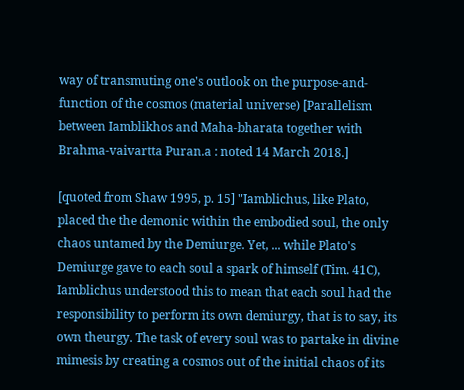way of transmuting one's outlook on the purpose-and-function of the cosmos (material universe) [Parallelism between Iamblikhos and Maha-bharata together with Brahma-vaivartta Puran.a : noted 14 March 2018.]

[quoted from Shaw 1995, p. 15] "Iamblichus, like Plato, placed the the demonic within the embodied soul, the only chaos untamed by the Demiurge. Yet, ... while Plato's Demiurge gave to each soul a spark of himself (Tim. 41C), Iamblichus understood this to mean that each soul had the responsibility to perform its own demiurgy, that is to say, its own theurgy. The task of every soul was to partake in divine mimesis by creating a cosmos out of the initial chaos of its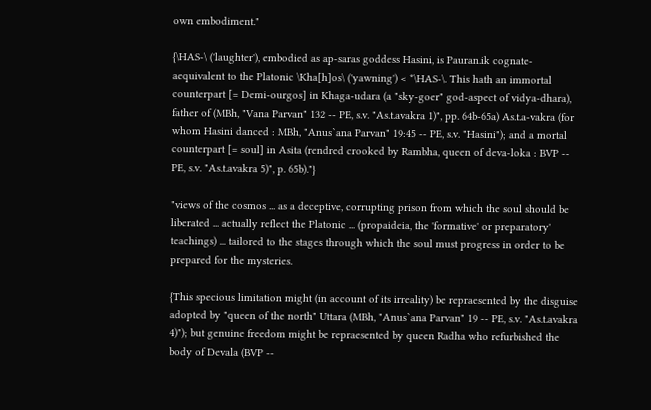own embodiment."

{\HAS-\ ('laughter'), embodied as ap-saras goddess Hasini, is Pauran.ik cognate-aequivalent to the Platonic \Kha[h]os\ ('yawning') < *\HAS-\. This hath an immortal counterpart [= Demi-ourgos] in Khaga-udara (a "sky-goer" god-aspect of vidya-dhara), father of (MBh, "Vana Parvan" 132 -- PE, s.v. "As.t.avakra 1)", pp. 64b-65a) As.t.a-vakra (for whom Hasini danced : MBh, "Anus`ana Parvan" 19:45 -- PE, s.v. "Hasini"); and a mortal counterpart [= soul] in Asita (rendred crooked by Rambha, queen of deva-loka : BVP -- PE, s.v. "As.t.avakra 5)", p. 65b)."}

"views of the cosmos ... as a deceptive, corrupting prison from which the soul should be liberated ... actually reflect the Platonic ... (propaideia, the 'formative' or preparatory' teachings) ... tailored to the stages through which the soul must progress in order to be prepared for the mysteries.

{This specious limitation might (in account of its irreality) be repraesented by the disguise adopted by "queen of the north" Uttara (MBh, "Anus`ana Parvan" 19 -- PE, s.v. "As.t.avakra 4)"); but genuine freedom might be repraesented by queen Radha who refurbished the body of Devala (BVP --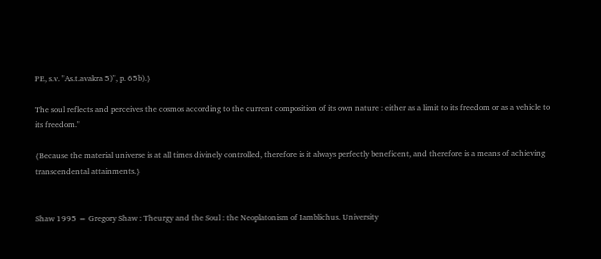PE, s.v. "As.t.avakra 5)", p. 65b).}

The soul reflects and perceives the cosmos according to the current composition of its own nature : either as a limit to its freedom or as a vehicle to its freedom."

{Because the material universe is at all times divinely controlled, therefore is it always perfectly beneficent, and therefore is a means of achieving transcendental attainments.}


Shaw 1995 = Gregory Shaw : Theurgy and the Soul : the Neoplatonism of Iamblichus. University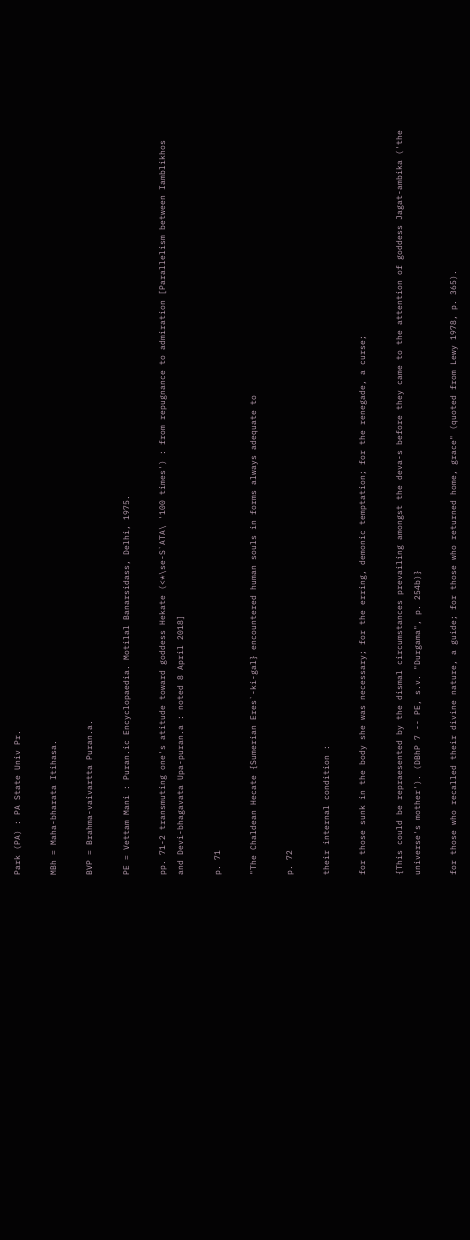Park (PA) : PA State Univ Pr.

MBh = Maha-bharata Itihasa.

BVP = Brahma-vaivartta Puran.a.

PE = Vettam Mani : Puran.ic Encyclopaedia. Motilal Banarsidass, Delhi, 1975.

pp. 71-2 transmuting one's atitude toward goddess Hekate (<*\se-S`ATA\ '100 times') : from repugnance to admiration [Parallelism between Iamblikhos and Devi-bhagavata Upa-puran.a : noted 8 April 2018]

p. 71

"The Chaldean Hecate {Sumerian Eres`-ki-gal} encountered human souls in forms always adequate to

p. 72

their internal condition :

for those sunk in the body she was necessary; for the erring, demonic temptation; for the renegade, a curse;

{This could be repraesented by the dismal circumstances prevailing amongst the deva-s before they came to the attention of goddess Jagat-ambika ('the universe's mother'). (DBhP 7 -- PE, s.v. "Durgama", p. 254b)}

for those who recalled their divine nature, a guide; for those who returned home, grace" (quoted from Lewy 1978, p. 365).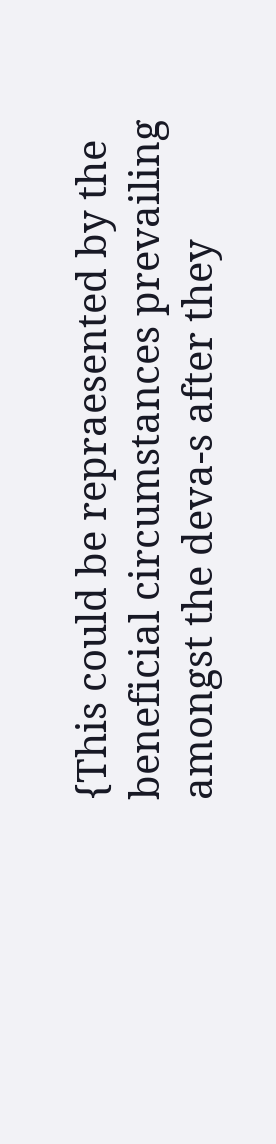{This could be repraesented by the beneficial circumstances prevailing amongst the deva-s after they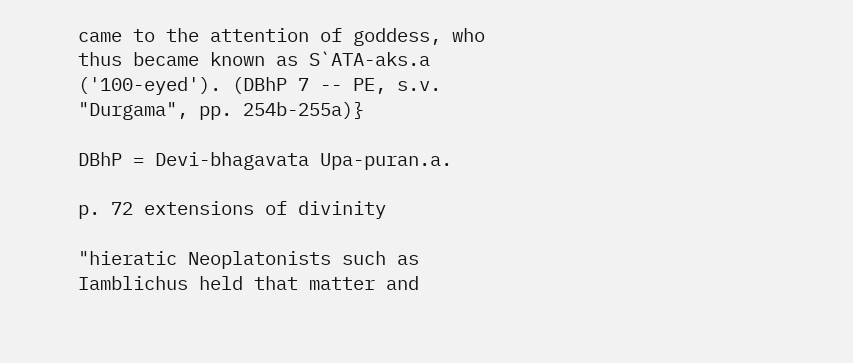came to the attention of goddess, who thus became known as S`ATA-aks.a ('100-eyed'). (DBhP 7 -- PE, s.v. "Durgama", pp. 254b-255a)}

DBhP = Devi-bhagavata Upa-puran.a.

p. 72 extensions of divinity

"hieratic Neoplatonists such as Iamblichus held that matter and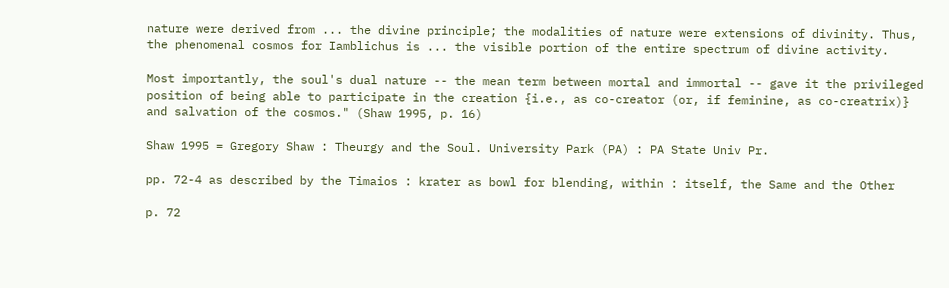nature were derived from ... the divine principle; the modalities of nature were extensions of divinity. Thus, the phenomenal cosmos for Iamblichus is ... the visible portion of the entire spectrum of divine activity.

Most importantly, the soul's dual nature -- the mean term between mortal and immortal -- gave it the privileged position of being able to participate in the creation {i.e., as co-creator (or, if feminine, as co-creatrix)} and salvation of the cosmos." (Shaw 1995, p. 16)

Shaw 1995 = Gregory Shaw : Theurgy and the Soul. University Park (PA) : PA State Univ Pr.

pp. 72-4 as described by the Timaios : krater as bowl for blending, within : itself, the Same and the Other

p. 72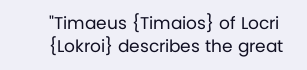"Timaeus {Timaios} of Locri {Lokroi} describes the great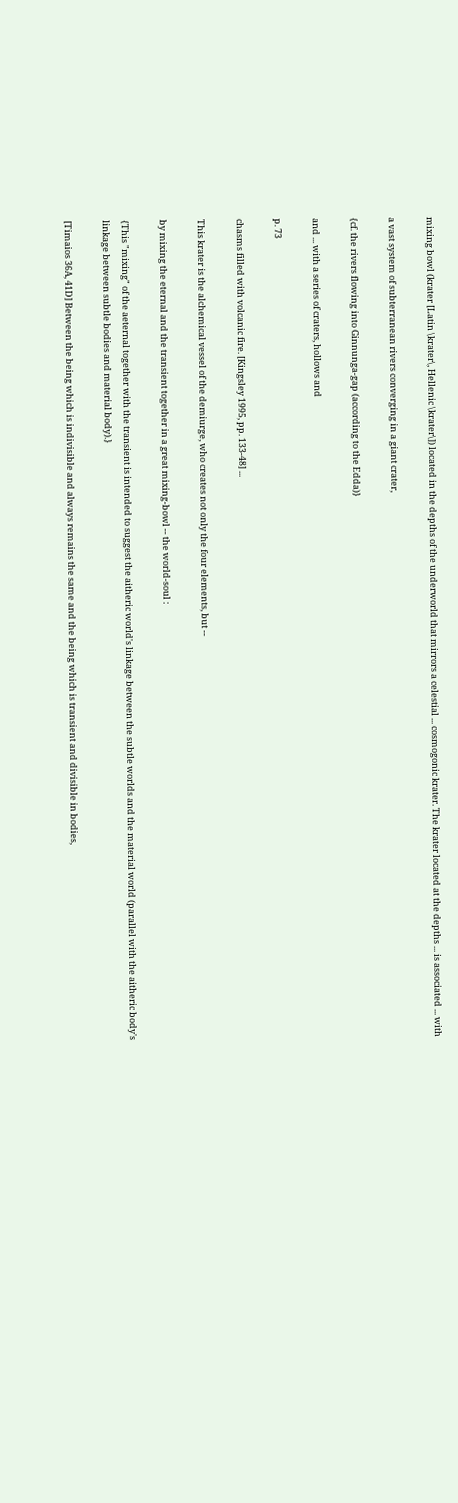mixing bowl (krater [Latin \krater\, Hellenic \krater\]) located in the depths of the underworld that mirrors a celestial ... cosmogonic krater. The krater located at the depths ... is associated ... with

a vast system of subterranean rivers converging in a giant crater,

{cf. the rivers flowing into Ginnunga-gap (according to the Edda)}

and ... with a series of craters, hollows and

p. 73

chasms filled with volcanic fire. [Kingsley 1995, pp. 133-48] ...

This krater is the alchemical vessel of the demiurge, who creates not only the four elements, but --

by mixing the eternal and the transient together in a great mixing-bowl -- the world-soul :

{This "mixing" of the aeternal together with the transient is intended to suggest the aitheric world's linkage between the subtle worlds and the material world (parallel with the aitheric body's linkage between subtle bodies and material body).}

[Timaios 36A, 41D] Between the being which is indivisible and always remains the same and the being which is transient and divisible in bodies,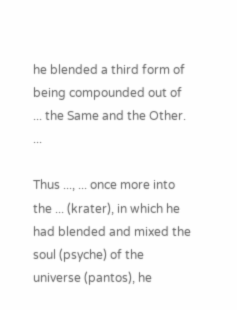he blended a third form of being compounded out of ... the Same and the Other. ...

Thus ..., ... once more into the ... (krater), in which he had blended and mixed the soul (psyche) of the universe (pantos), he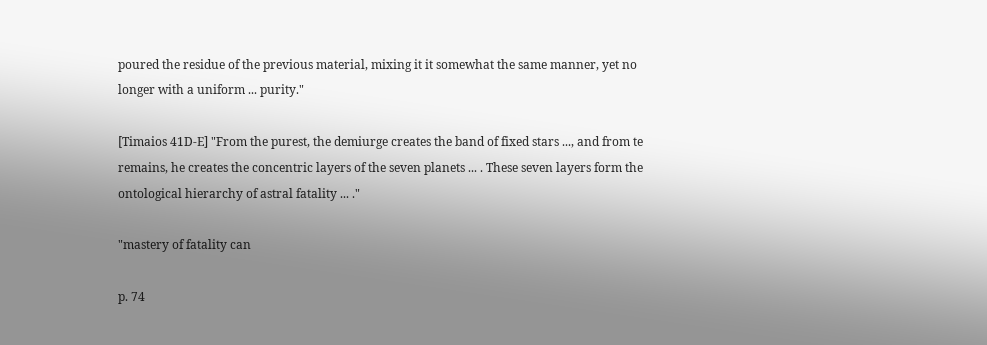poured the residue of the previous material, mixing it it somewhat the same manner, yet no longer with a uniform ... purity."

[Timaios 41D-E] "From the purest, the demiurge creates the band of fixed stars ..., and from te remains, he creates the concentric layers of the seven planets ... . These seven layers form the ontological hierarchy of astral fatality ... ."

"mastery of fatality can

p. 74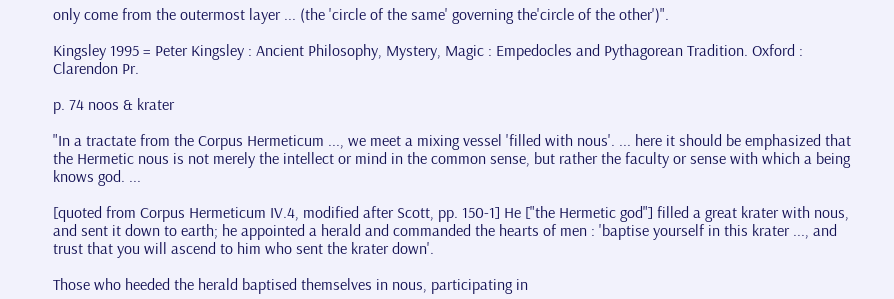only come from the outermost layer ... (the 'circle of the same' governing the'circle of the other')".

Kingsley 1995 = Peter Kingsley : Ancient Philosophy, Mystery, Magic : Empedocles and Pythagorean Tradition. Oxford : Clarendon Pr.

p. 74 noos & krater

"In a tractate from the Corpus Hermeticum ..., we meet a mixing vessel 'filled with nous'. ... here it should be emphasized that the Hermetic nous is not merely the intellect or mind in the common sense, but rather the faculty or sense with which a being knows god. ...

[quoted from Corpus Hermeticum IV.4, modified after Scott, pp. 150-1] He ["the Hermetic god"] filled a great krater with nous, and sent it down to earth; he appointed a herald and commanded the hearts of men : 'baptise yourself in this krater ..., and trust that you will ascend to him who sent the krater down'.

Those who heeded the herald baptised themselves in nous, participating in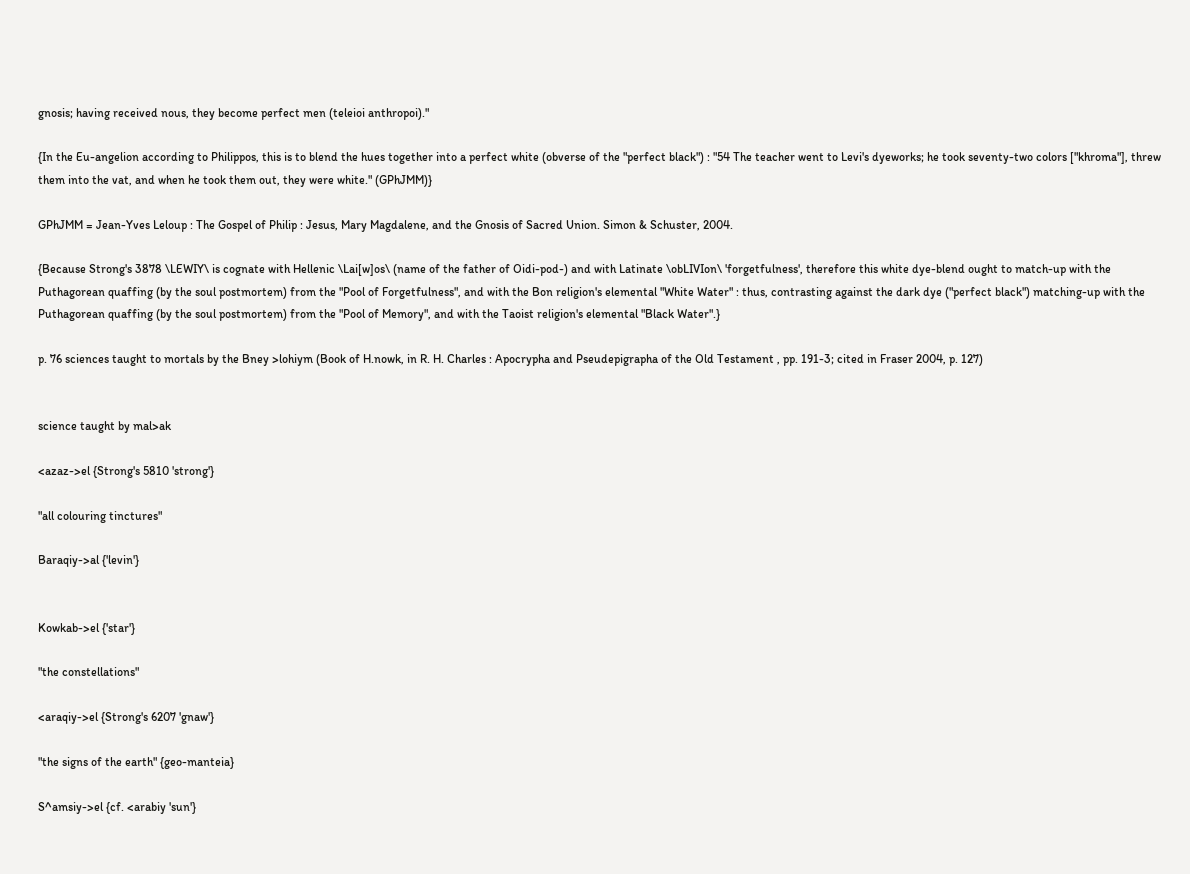gnosis; having received nous, they become perfect men (teleioi anthropoi)."

{In the Eu-angelion according to Philippos, this is to blend the hues together into a perfect white (obverse of the "perfect black") : "54 The teacher went to Levi's dyeworks; he took seventy-two colors ["khroma"], threw them into the vat, and when he took them out, they were white." (GPhJMM)}

GPhJMM = Jean-Yves Leloup : The Gospel of Philip : Jesus, Mary Magdalene, and the Gnosis of Sacred Union. Simon & Schuster, 2004.

{Because Strong's 3878 \LEWIY\ is cognate with Hellenic \Lai[w]os\ (name of the father of Oidi-pod-) and with Latinate \obLIVIon\ 'forgetfulness', therefore this white dye-blend ought to match-up with the Puthagorean quaffing (by the soul postmortem) from the "Pool of Forgetfulness", and with the Bon religion's elemental "White Water" : thus, contrasting against the dark dye ("perfect black") matching-up with the Puthagorean quaffing (by the soul postmortem) from the "Pool of Memory", and with the Taoist religion's elemental "Black Water".}

p. 76 sciences taught to mortals by the Bney >lohiym (Book of H.nowk, in R. H. Charles : Apocrypha and Pseudepigrapha of the Old Testament , pp. 191-3; cited in Fraser 2004, p. 127)


science taught by mal>ak

<azaz->el {Strong's 5810 'strong'}

"all colouring tinctures"

Baraqiy->al {'levin'}


Kowkab->el {'star'}

"the constellations"

<araqiy->el {Strong's 6207 'gnaw'}

"the signs of the earth" {geo-manteia}

S^amsiy->el {cf. <arabiy 'sun'}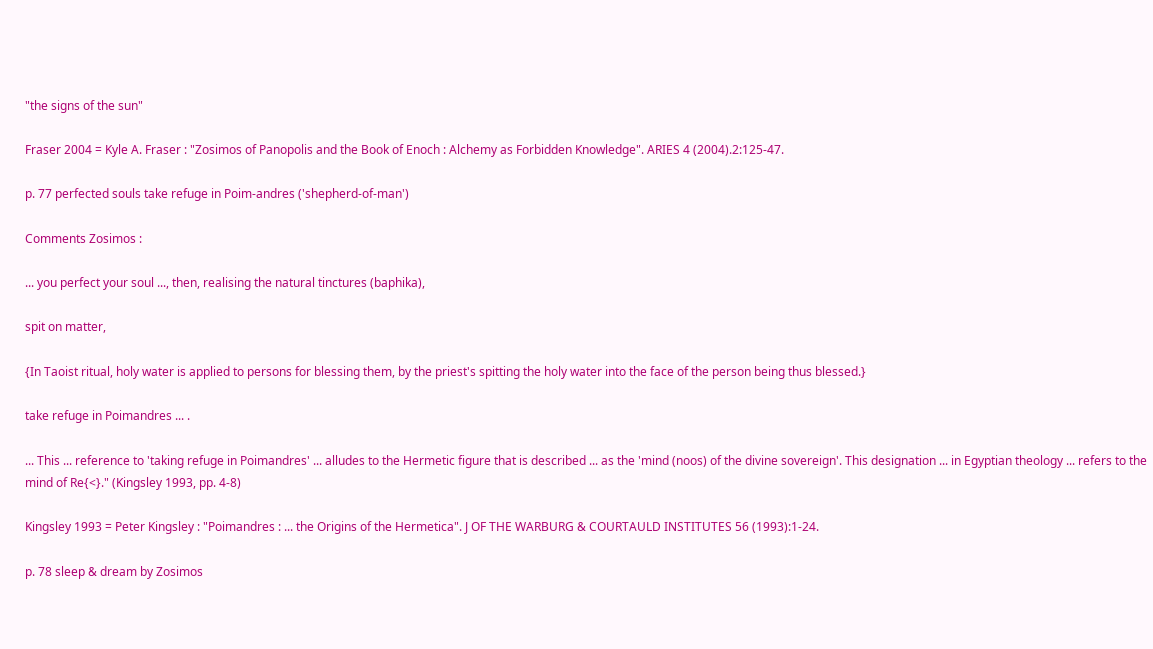"the signs of the sun"

Fraser 2004 = Kyle A. Fraser : "Zosimos of Panopolis and the Book of Enoch : Alchemy as Forbidden Knowledge". ARIES 4 (2004).2:125-47.

p. 77 perfected souls take refuge in Poim-andres ('shepherd-of-man')

Comments Zosimos :

... you perfect your soul ..., then, realising the natural tinctures (baphika),

spit on matter,

{In Taoist ritual, holy water is applied to persons for blessing them, by the priest's spitting the holy water into the face of the person being thus blessed.}

take refuge in Poimandres ... .

... This ... reference to 'taking refuge in Poimandres' ... alludes to the Hermetic figure that is described ... as the 'mind (noos) of the divine sovereign'. This designation ... in Egyptian theology ... refers to the mind of Re{<}." (Kingsley 1993, pp. 4-8)

Kingsley 1993 = Peter Kingsley : "Poimandres : ... the Origins of the Hermetica". J OF THE WARBURG & COURTAULD INSTITUTES 56 (1993):1-24.

p. 78 sleep & dream by Zosimos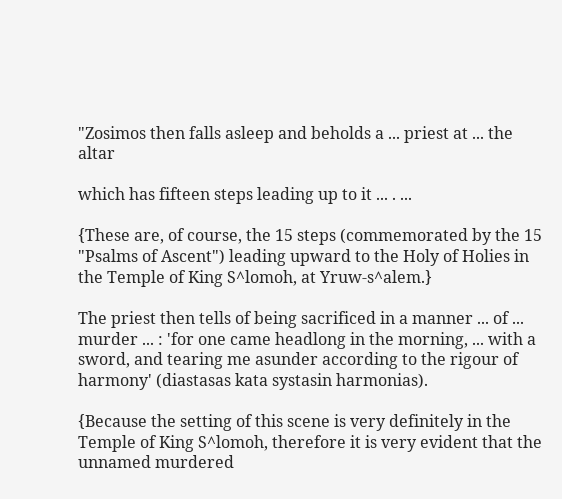"Zosimos then falls asleep and beholds a ... priest at ... the altar

which has fifteen steps leading up to it ... . ...

{These are, of course, the 15 steps (commemorated by the 15 "Psalms of Ascent") leading upward to the Holy of Holies in the Temple of King S^lomoh, at Yruw-s^alem.}

The priest then tells of being sacrificed in a manner ... of ... murder ... : 'for one came headlong in the morning, ... with a sword, and tearing me asunder according to the rigour of harmony' (diastasas kata systasin harmonias).

{Because the setting of this scene is very definitely in the Temple of King S^lomoh, therefore it is very evident that the unnamed murdered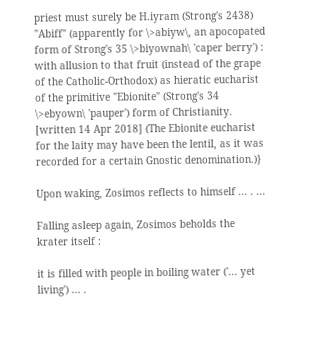priest must surely be H.iyram (Strong's 2438) "Abiff" (apparently for \>abiyw\, an apocopated form of Strong's 35 \>biyownah\ 'caper berry') : with allusion to that fruit (instead of the grape of the Catholic-Orthodox) as hieratic eucharist of the primitive "Ebionite" (Strong's 34 \>ebyown\ 'pauper') form of Christianity. [written 14 Apr 2018] (The Ebionite eucharist for the laity may have been the lentil, as it was recorded for a certain Gnostic denomination.)}

Upon waking, Zosimos reflects to himself ... . ...

Falling asleep again, Zosimos beholds the krater itself :

it is filled with people in boiling water ('... yet living') ... .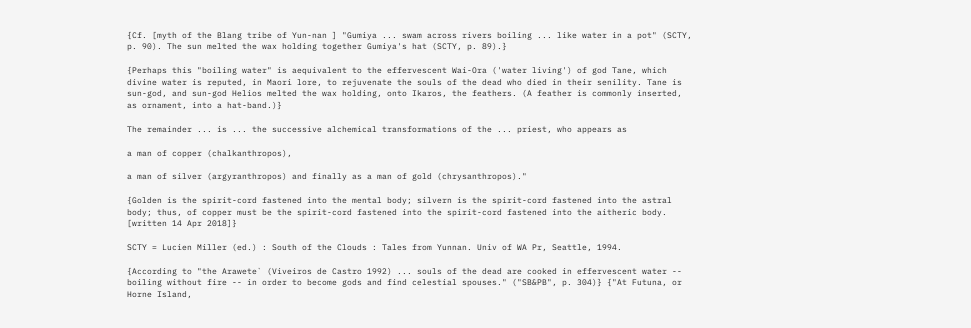{Cf. [myth of the Blang tribe of Yun-nan ] "Gumiya ... swam across rivers boiling ... like water in a pot" (SCTY, p. 90). The sun melted the wax holding together Gumiya's hat (SCTY, p. 89).}

{Perhaps this "boiling water" is aequivalent to the effervescent Wai-Ora ('water living') of god Tane, which divine water is reputed, in Maori lore, to rejuvenate the souls of the dead who died in their senility. Tane is sun-god, and sun-god Helios melted the wax holding, onto Ikaros, the feathers. (A feather is commonly inserted, as ornament, into a hat-band.)}

The remainder ... is ... the successive alchemical transformations of the ... priest, who appears as

a man of copper (chalkanthropos),

a man of silver (argyranthropos) and finally as a man of gold (chrysanthropos)."

{Golden is the spirit-cord fastened into the mental body; silvern is the spirit-cord fastened into the astral body; thus, of copper must be the spirit-cord fastened into the spirit-cord fastened into the aitheric body. [written 14 Apr 2018]}

SCTY = Lucien Miller (ed.) : South of the Clouds : Tales from Yunnan. Univ of WA Pr, Seattle, 1994.

{According to "the Arawete` (Viveiros de Castro 1992) ... souls of the dead are cooked in effervescent water -- boiling without fire -- in order to become gods and find celestial spouses." ("SB&PB", p. 304)} {"At Futuna, or Horne Island,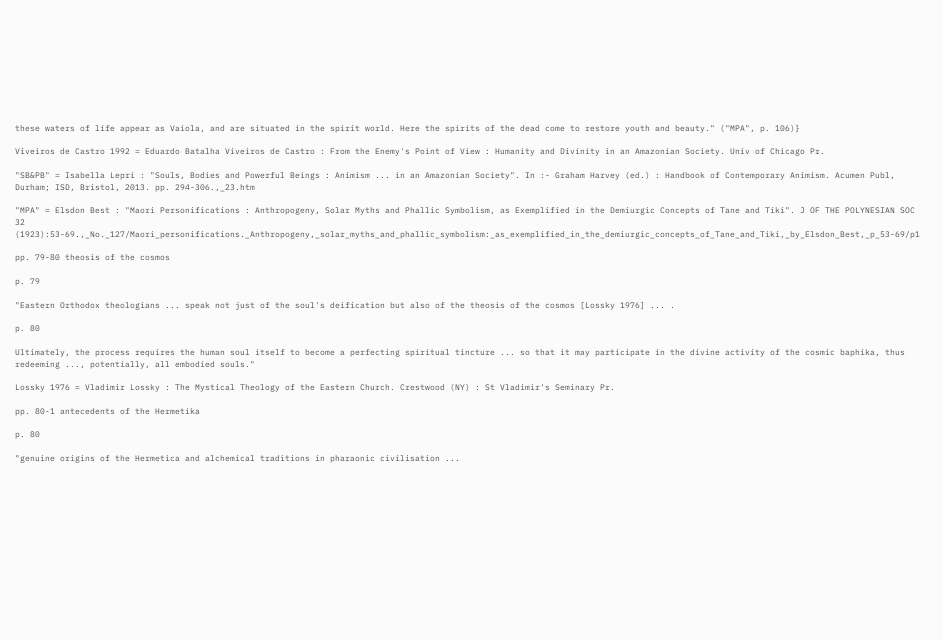these waters of life appear as Vaiola, and are situated in the spirit world. Here the spirits of the dead come to restore youth and beauty." ("MPA", p. 106)}

Viveiros de Castro 1992 = Eduardo Batalha Viveiros de Castro : From the Enemy's Point of View : Humanity and Divinity in an Amazonian Society. Univ of Chicago Pr.

"SB&PB" = Isabella Lepri : "Souls, Bodies and Powerful Beings : Animism ... in an Amazonian Society". In :- Graham Harvey (ed.) : Handbook of Contemporary Animism. Acumen Publ, Durham; ISD, Bristol, 2013. pp. 294-306.,_23.htm

"MPA" = Elsdon Best : "Maori Personifications : Anthropogeny, Solar Myths and Phallic Symbolism, as Exemplified in the Demiurgic Concepts of Tane and Tiki". J OF THE POLYNESIAN SOC 32 (1923):53-69.,_No._127/Maori_personifications._Anthropogeny,_solar_myths_and_phallic_symbolism:_as_exemplified_in_the_demiurgic_concepts_of_Tane_and_Tiki,_by_Elsdon_Best,_p_53-69/p1

pp. 79-80 theosis of the cosmos

p. 79

"Eastern Orthodox theologians ... speak not just of the soul's deification but also of the theosis of the cosmos [Lossky 1976] ... .

p. 80

Ultimately, the process requires the human soul itself to become a perfecting spiritual tincture ... so that it may participate in the divine activity of the cosmic baphika, thus redeeming ..., potentially, all embodied souls."

Lossky 1976 = Vladimir Lossky : The Mystical Theology of the Eastern Church. Crestwood (NY) : St Vladimir's Seminary Pr.

pp. 80-1 antecedents of the Hermetika

p. 80

"genuine origins of the Hermetica and alchemical traditions in pharaonic civilisation ...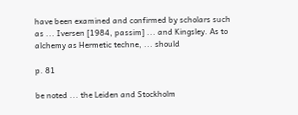have been examined and confirmed by scholars such as ... Iversen [1984, passim] ... and Kingsley. As to alchemy as Hermetic techne, ... should

p. 81

be noted ... the Leiden and Stockholm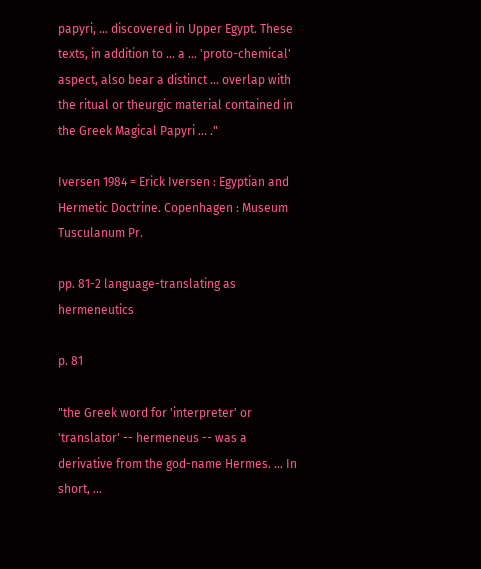papyri, ... discovered in Upper Egypt. These texts, in addition to ... a ... 'proto-chemical' aspect, also bear a distinct ... overlap with the ritual or theurgic material contained in the Greek Magical Papyri ... ."

Iversen 1984 = Erick Iversen : Egyptian and Hermetic Doctrine. Copenhagen : Museum Tusculanum Pr.

pp. 81-2 language-translating as hermeneutics

p. 81

"the Greek word for 'interpreter' or 'translator' -- hermeneus -- was a derivative from the god-name Hermes. ... In short, ...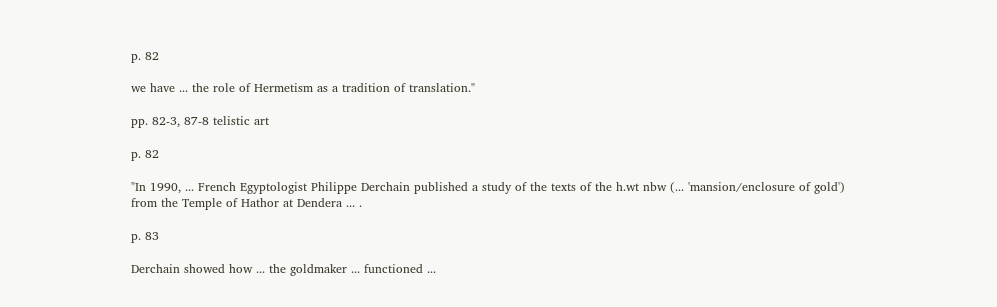p. 82

we have ... the role of Hermetism as a tradition of translation."

pp. 82-3, 87-8 telistic art

p. 82

"In 1990, ... French Egyptologist Philippe Derchain published a study of the texts of the h.wt nbw (... 'mansion/enclosure of gold') from the Temple of Hathor at Dendera ... .

p. 83

Derchain showed how ... the goldmaker ... functioned ...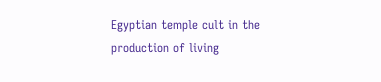Egyptian temple cult in the production of living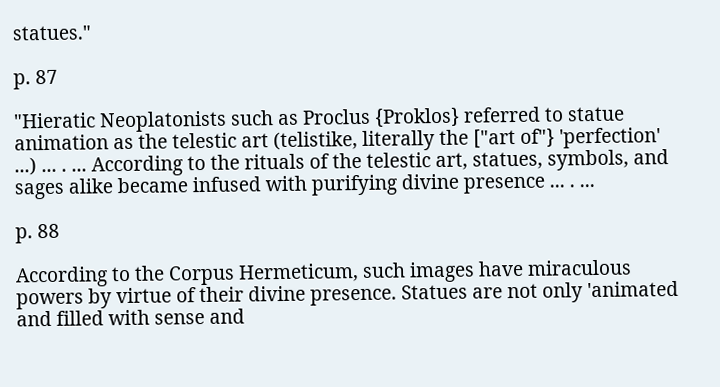statues."

p. 87

"Hieratic Neoplatonists such as Proclus {Proklos} referred to statue animation as the telestic art (telistike, literally the ["art of"} 'perfection' ...) ... . ... According to the rituals of the telestic art, statues, symbols, and sages alike became infused with purifying divine presence ... . ...

p. 88

According to the Corpus Hermeticum, such images have miraculous powers by virtue of their divine presence. Statues are not only 'animated and filled with sense and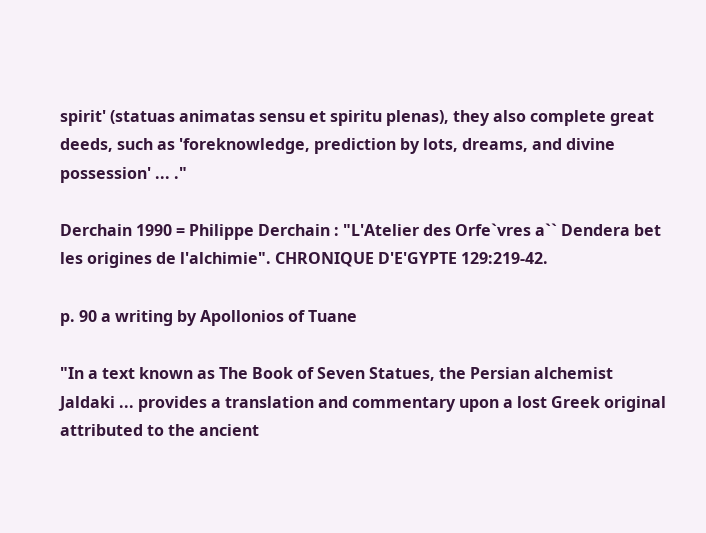spirit' (statuas animatas sensu et spiritu plenas), they also complete great deeds, such as 'foreknowledge, prediction by lots, dreams, and divine possession' ... ."

Derchain 1990 = Philippe Derchain : "L'Atelier des Orfe`vres a`` Dendera bet les origines de l'alchimie". CHRONIQUE D'E'GYPTE 129:219-42.

p. 90 a writing by Apollonios of Tuane

"In a text known as The Book of Seven Statues, the Persian alchemist Jaldaki ... provides a translation and commentary upon a lost Greek original attributed to the ancient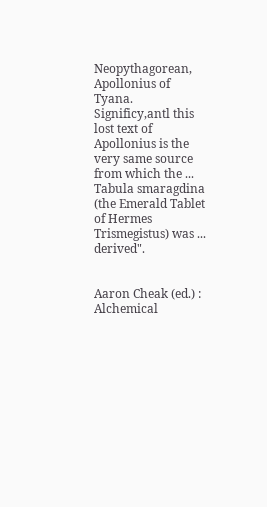Neopythagorean, Apollonius of Tyana. Significy,antl this lost text of Apollonius is the very same source from which the ... Tabula smaragdina (the Emerald Tablet of Hermes Trismegistus) was ... derived".


Aaron Cheak (ed.) : Alchemical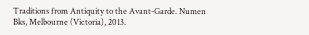Traditions from Antiquity to the Avant-Garde. Numen Bks, Melbourne (Victoria), 2013.